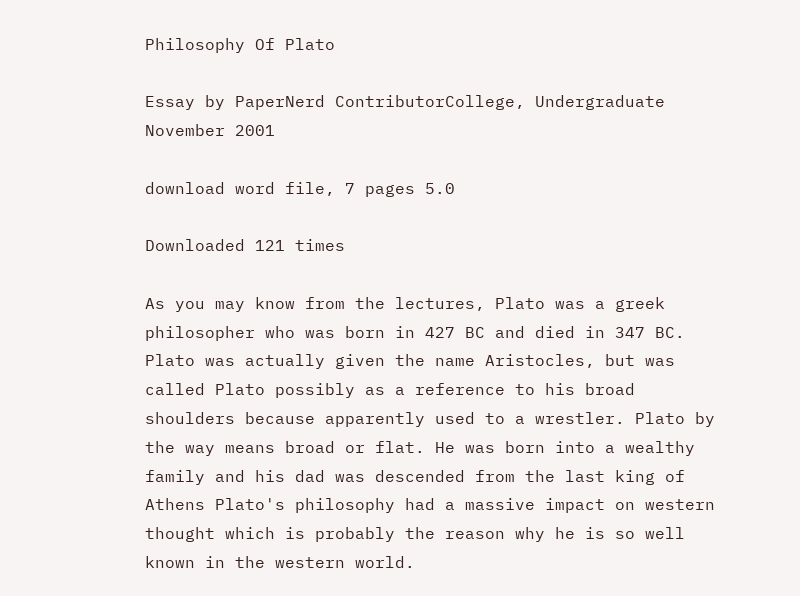Philosophy Of Plato

Essay by PaperNerd ContributorCollege, Undergraduate November 2001

download word file, 7 pages 5.0

Downloaded 121 times

As you may know from the lectures, Plato was a greek philosopher who was born in 427 BC and died in 347 BC. Plato was actually given the name Aristocles, but was called Plato possibly as a reference to his broad shoulders because apparently used to a wrestler. Plato by the way means broad or flat. He was born into a wealthy family and his dad was descended from the last king of Athens Plato's philosophy had a massive impact on western thought which is probably the reason why he is so well known in the western world.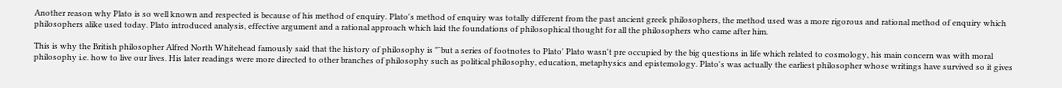Another reason why Plato is so well known and respected is because of his method of enquiry. Plato's method of enquiry was totally different from the past ancient greek philosophers, the method used was a more rigorous and rational method of enquiry which philosophers alike used today. Plato introduced analysis, effective argument and a rational approach which laid the foundations of philosophical thought for all the philosophers who came after him.

This is why the British philosopher Alfred North Whitehead famously said that the history of philosophy is "˜but a series of footnotes to Plato' Plato wasn't pre occupied by the big questions in life which related to cosmology, his main concern was with moral philosophy i.e. how to live our lives. His later readings were more directed to other branches of philosophy such as political philosophy, education, metaphysics and epistemology. Plato's was actually the earliest philosopher whose writings have survived so it gives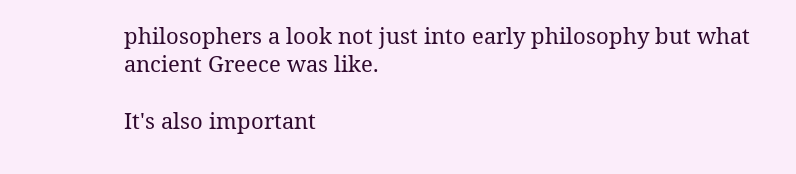philosophers a look not just into early philosophy but what ancient Greece was like.

It's also important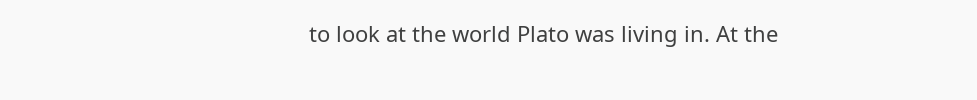to look at the world Plato was living in. At the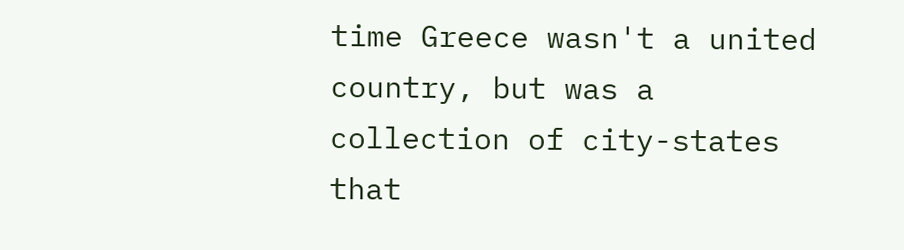time Greece wasn't a united country, but was a collection of city-states that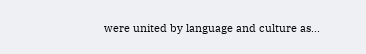were united by language and culture as...